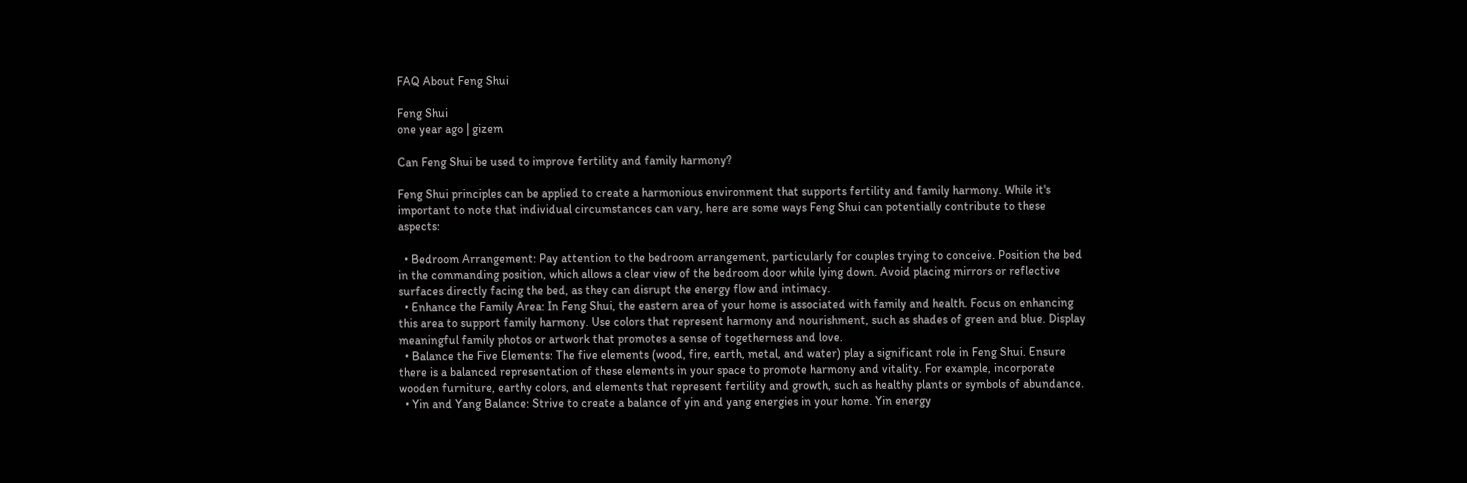FAQ About Feng Shui

Feng Shui
one year ago | gizem

Can Feng Shui be used to improve fertility and family harmony?

Feng Shui principles can be applied to create a harmonious environment that supports fertility and family harmony. While it's important to note that individual circumstances can vary, here are some ways Feng Shui can potentially contribute to these aspects:

  • Bedroom Arrangement: Pay attention to the bedroom arrangement, particularly for couples trying to conceive. Position the bed in the commanding position, which allows a clear view of the bedroom door while lying down. Avoid placing mirrors or reflective surfaces directly facing the bed, as they can disrupt the energy flow and intimacy.
  • Enhance the Family Area: In Feng Shui, the eastern area of your home is associated with family and health. Focus on enhancing this area to support family harmony. Use colors that represent harmony and nourishment, such as shades of green and blue. Display meaningful family photos or artwork that promotes a sense of togetherness and love.
  • Balance the Five Elements: The five elements (wood, fire, earth, metal, and water) play a significant role in Feng Shui. Ensure there is a balanced representation of these elements in your space to promote harmony and vitality. For example, incorporate wooden furniture, earthy colors, and elements that represent fertility and growth, such as healthy plants or symbols of abundance.
  • Yin and Yang Balance: Strive to create a balance of yin and yang energies in your home. Yin energy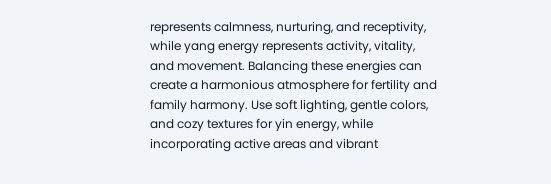represents calmness, nurturing, and receptivity, while yang energy represents activity, vitality, and movement. Balancing these energies can create a harmonious atmosphere for fertility and family harmony. Use soft lighting, gentle colors, and cozy textures for yin energy, while incorporating active areas and vibrant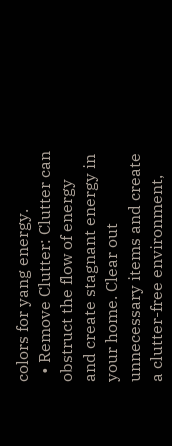colors for yang energy.
  • Remove Clutter: Clutter can obstruct the flow of energy and create stagnant energy in your home. Clear out unnecessary items and create a clutter-free environment,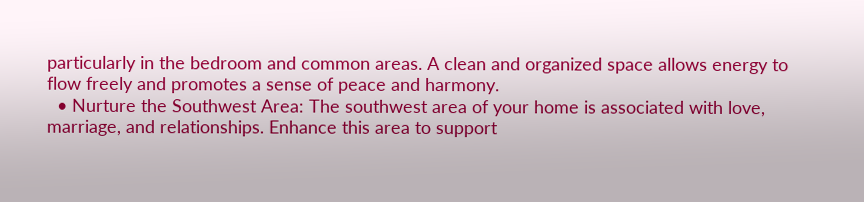particularly in the bedroom and common areas. A clean and organized space allows energy to flow freely and promotes a sense of peace and harmony.
  • Nurture the Southwest Area: The southwest area of your home is associated with love, marriage, and relationships. Enhance this area to support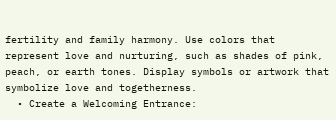fertility and family harmony. Use colors that represent love and nurturing, such as shades of pink, peach, or earth tones. Display symbols or artwork that symbolize love and togetherness.
  • Create a Welcoming Entrance: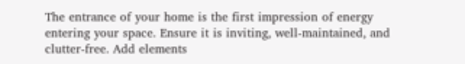The entrance of your home is the first impression of energy entering your space. Ensure it is inviting, well-maintained, and clutter-free. Add elements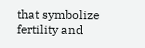that symbolize fertility and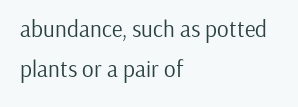abundance, such as potted plants or a pair of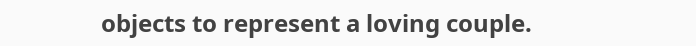objects to represent a loving couple.